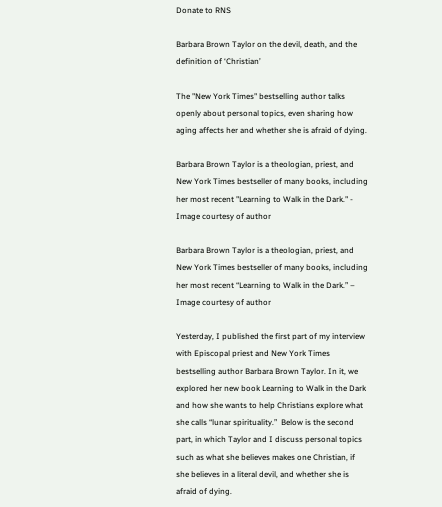Donate to RNS

Barbara Brown Taylor on the devil, death, and the definition of ‘Christian’

The "New York Times" bestselling author talks openly about personal topics, even sharing how aging affects her and whether she is afraid of dying.

Barbara Brown Taylor is a theologian, priest, and  New York Times bestseller of many books, including her most recent "Learning to Walk in the Dark." - Image courtesy of author

Barbara Brown Taylor is a theologian, priest, and New York Times bestseller of many books, including her most recent “Learning to Walk in the Dark.” – Image courtesy of author

Yesterday, I published the first part of my interview with Episcopal priest and New York Times bestselling author Barbara Brown Taylor. In it, we explored her new book Learning to Walk in the Dark and how she wants to help Christians explore what she calls “lunar spirituality.”  Below is the second part, in which Taylor and I discuss personal topics such as what she believes makes one Christian, if she believes in a literal devil, and whether she is afraid of dying.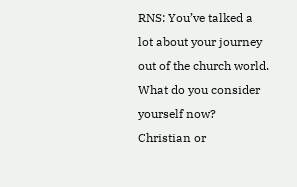RNS: You’ve talked a lot about your journey out of the church world. What do you consider yourself now? Christian or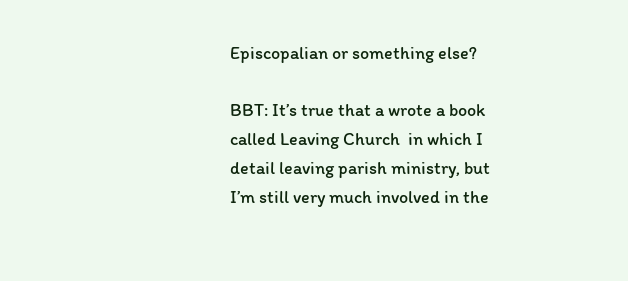Episcopalian or something else?

BBT: It’s true that a wrote a book called Leaving Church  in which I detail leaving parish ministry, but I’m still very much involved in the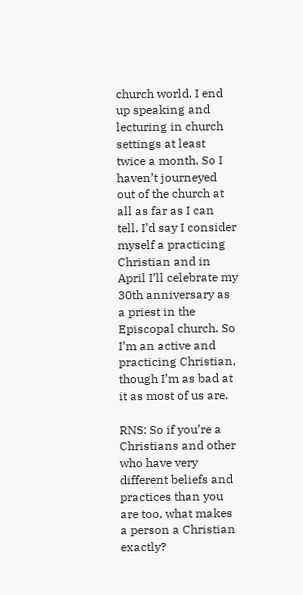church world. I end up speaking and lecturing in church settings at least twice a month. So I haven’t journeyed out of the church at all as far as I can tell. I’d say I consider myself a practicing Christian and in April I’ll celebrate my 30th anniversary as a priest in the Episcopal church. So I’m an active and practicing Christian, though I’m as bad at it as most of us are.

RNS: So if you’re a Christians and other who have very different beliefs and practices than you are too, what makes a person a Christian exactly?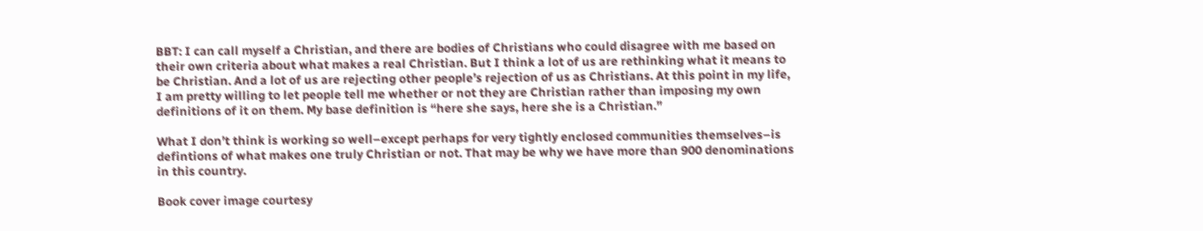BBT: I can call myself a Christian, and there are bodies of Christians who could disagree with me based on their own criteria about what makes a real Christian. But I think a lot of us are rethinking what it means to be Christian. And a lot of us are rejecting other people’s rejection of us as Christians. At this point in my life, I am pretty willing to let people tell me whether or not they are Christian rather than imposing my own definitions of it on them. My base definition is “here she says, here she is a Christian.”

What I don’t think is working so well–except perhaps for very tightly enclosed communities themselves–is defintions of what makes one truly Christian or not. That may be why we have more than 900 denominations in this country.

Book cover image courtesy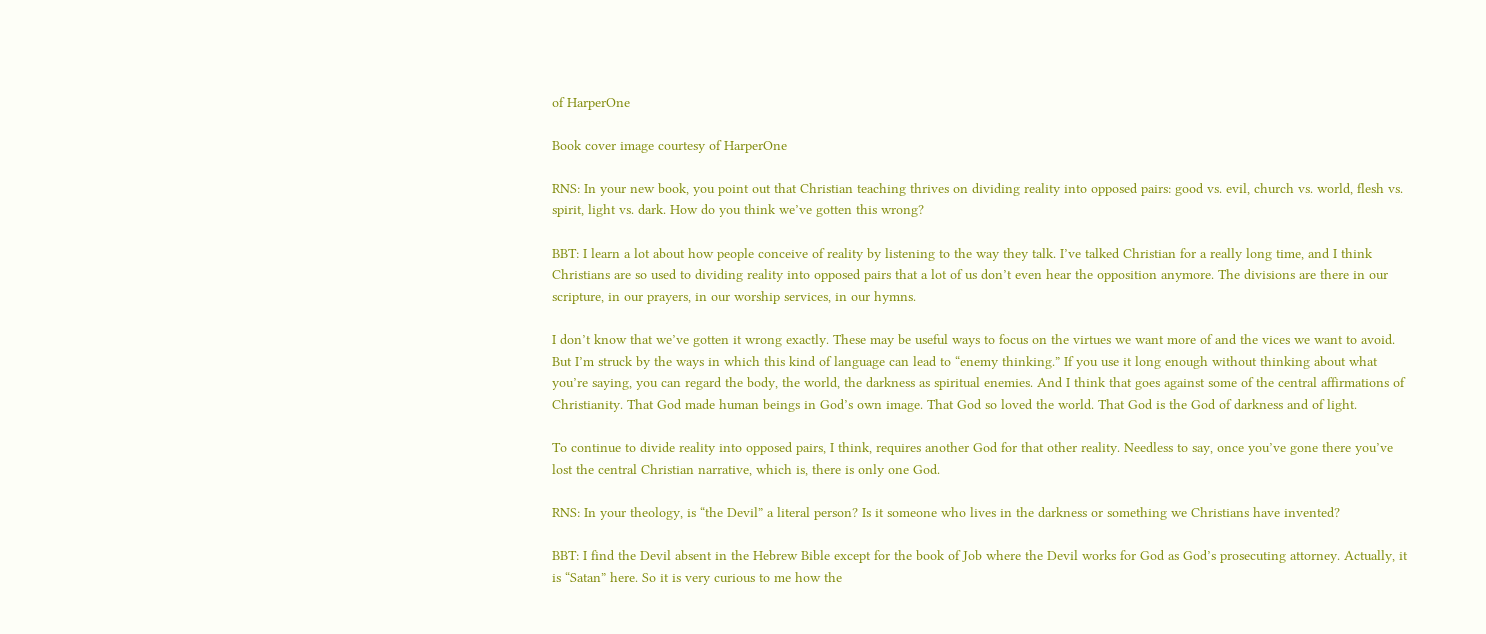of HarperOne

Book cover image courtesy of HarperOne

RNS: In your new book, you point out that Christian teaching thrives on dividing reality into opposed pairs: good vs. evil, church vs. world, flesh vs. spirit, light vs. dark. How do you think we’ve gotten this wrong?

BBT: I learn a lot about how people conceive of reality by listening to the way they talk. I’ve talked Christian for a really long time, and I think Christians are so used to dividing reality into opposed pairs that a lot of us don’t even hear the opposition anymore. The divisions are there in our scripture, in our prayers, in our worship services, in our hymns.

I don’t know that we’ve gotten it wrong exactly. These may be useful ways to focus on the virtues we want more of and the vices we want to avoid. But I’m struck by the ways in which this kind of language can lead to “enemy thinking.” If you use it long enough without thinking about what you’re saying, you can regard the body, the world, the darkness as spiritual enemies. And I think that goes against some of the central affirmations of Christianity. That God made human beings in God’s own image. That God so loved the world. That God is the God of darkness and of light.

To continue to divide reality into opposed pairs, I think, requires another God for that other reality. Needless to say, once you’ve gone there you’ve lost the central Christian narrative, which is, there is only one God.

RNS: In your theology, is “the Devil” a literal person? Is it someone who lives in the darkness or something we Christians have invented?

BBT: I find the Devil absent in the Hebrew Bible except for the book of Job where the Devil works for God as God’s prosecuting attorney. Actually, it is “Satan” here. So it is very curious to me how the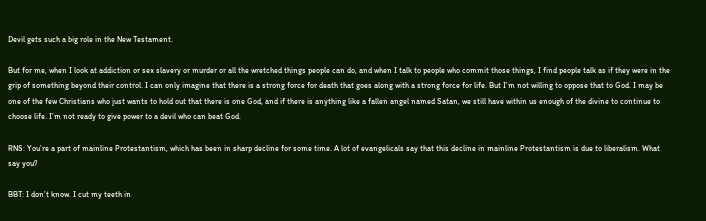Devil gets such a big role in the New Testament.

But for me, when I look at addiction or sex slavery or murder or all the wretched things people can do, and when I talk to people who commit those things, I find people talk as if they were in the grip of something beyond their control. I can only imagine that there is a strong force for death that goes along with a strong force for life. But I’m not willing to oppose that to God. I may be one of the few Christians who just wants to hold out that there is one God, and if there is anything like a fallen angel named Satan, we still have within us enough of the divine to continue to choose life. I’m not ready to give power to a devil who can beat God.

RNS: You’re a part of mainline Protestantism, which has been in sharp decline for some time. A lot of evangelicals say that this decline in mainline Protestantism is due to liberalism. What say you?

BBT: I don’t know. I cut my teeth in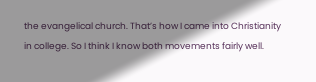the evangelical church. That’s how I came into Christianity in college. So I think I know both movements fairly well.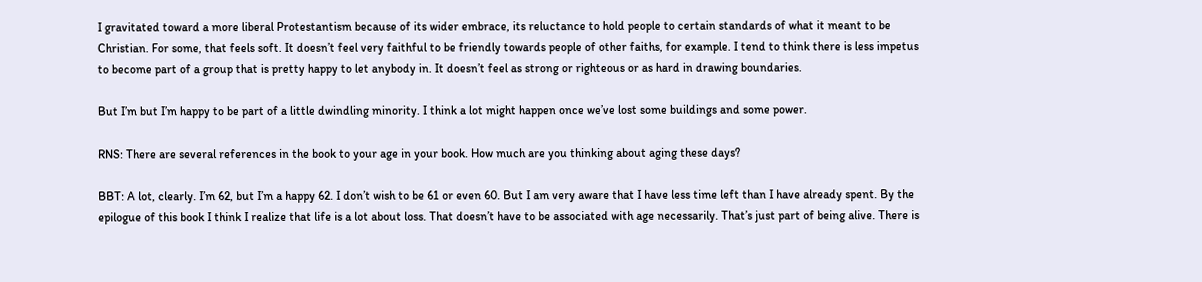I gravitated toward a more liberal Protestantism because of its wider embrace, its reluctance to hold people to certain standards of what it meant to be Christian. For some, that feels soft. It doesn’t feel very faithful to be friendly towards people of other faiths, for example. I tend to think there is less impetus to become part of a group that is pretty happy to let anybody in. It doesn’t feel as strong or righteous or as hard in drawing boundaries.

But I’m but I’m happy to be part of a little dwindling minority. I think a lot might happen once we’ve lost some buildings and some power.

RNS: There are several references in the book to your age in your book. How much are you thinking about aging these days?

BBT: A lot, clearly. I’m 62, but I’m a happy 62. I don’t wish to be 61 or even 60. But I am very aware that I have less time left than I have already spent. By the epilogue of this book I think I realize that life is a lot about loss. That doesn’t have to be associated with age necessarily. That’s just part of being alive. There is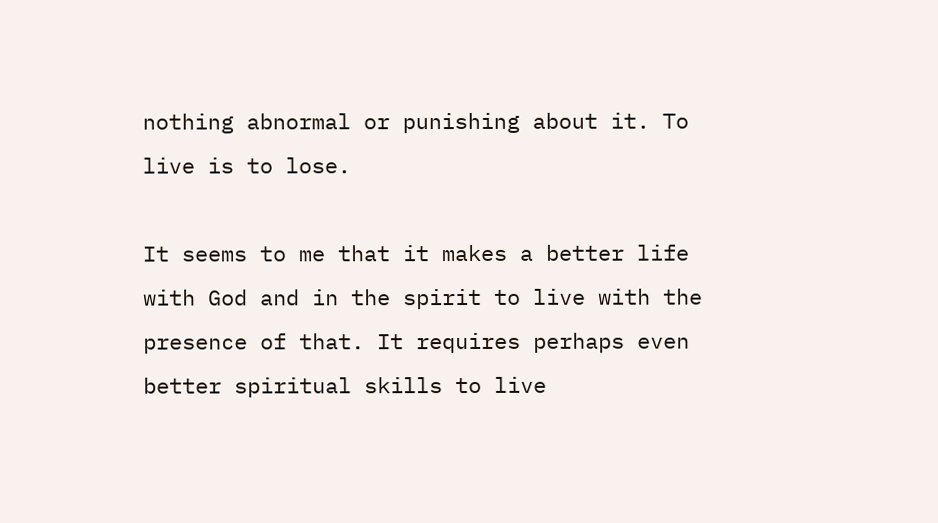nothing abnormal or punishing about it. To live is to lose.

It seems to me that it makes a better life with God and in the spirit to live with the presence of that. It requires perhaps even better spiritual skills to live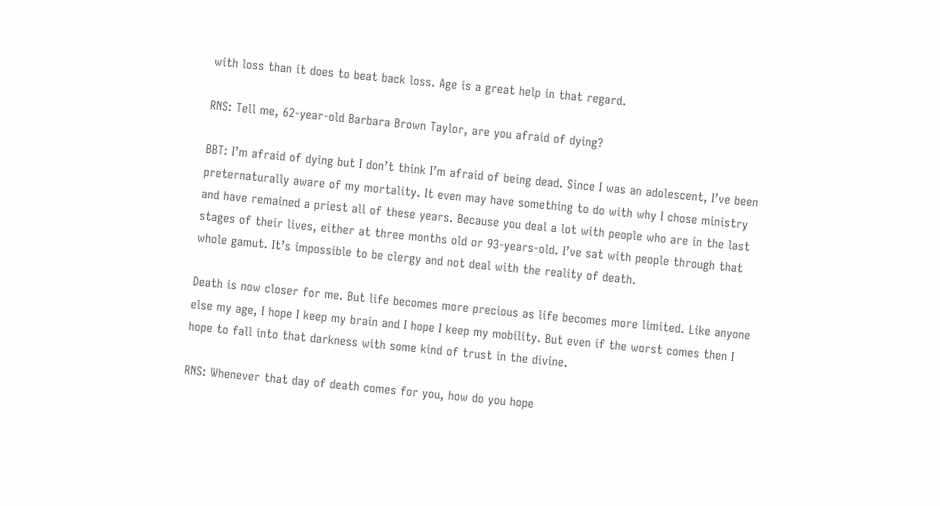with loss than it does to beat back loss. Age is a great help in that regard.

RNS: Tell me, 62-year-old Barbara Brown Taylor, are you afraid of dying?

BBT: I’m afraid of dying but I don’t think I’m afraid of being dead. Since I was an adolescent, I’ve been preternaturally aware of my mortality. It even may have something to do with why I chose ministry and have remained a priest all of these years. Because you deal a lot with people who are in the last stages of their lives, either at three months old or 93-years-old. I’ve sat with people through that whole gamut. It’s impossible to be clergy and not deal with the reality of death.

Death is now closer for me. But life becomes more precious as life becomes more limited. Like anyone else my age, I hope I keep my brain and I hope I keep my mobility. But even if the worst comes then I hope to fall into that darkness with some kind of trust in the divine.

RNS: Whenever that day of death comes for you, how do you hope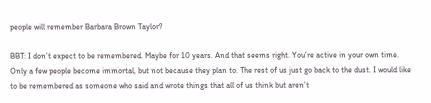people will remember Barbara Brown Taylor?

BBT: I don’t expect to be remembered. Maybe for 10 years. And that seems right. You’re active in your own time. Only a few people become immortal, but not because they plan to. The rest of us just go back to the dust. I would like to be remembered as someone who said and wrote things that all of us think but aren’t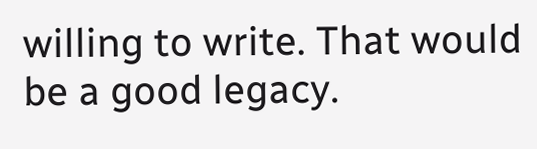willing to write. That would be a good legacy.